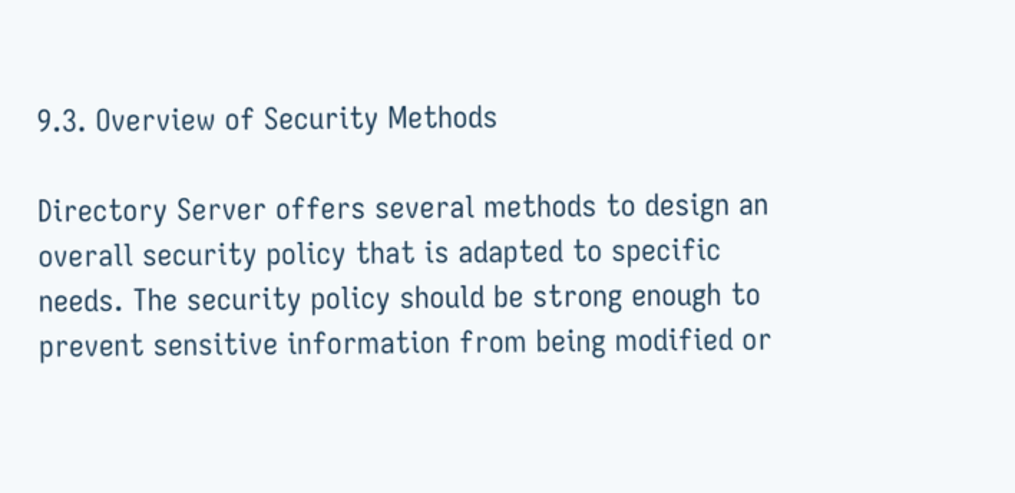9.3. Overview of Security Methods

Directory Server offers several methods to design an overall security policy that is adapted to specific needs. The security policy should be strong enough to prevent sensitive information from being modified or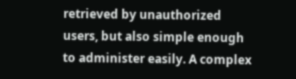retrieved by unauthorized users, but also simple enough to administer easily. A complex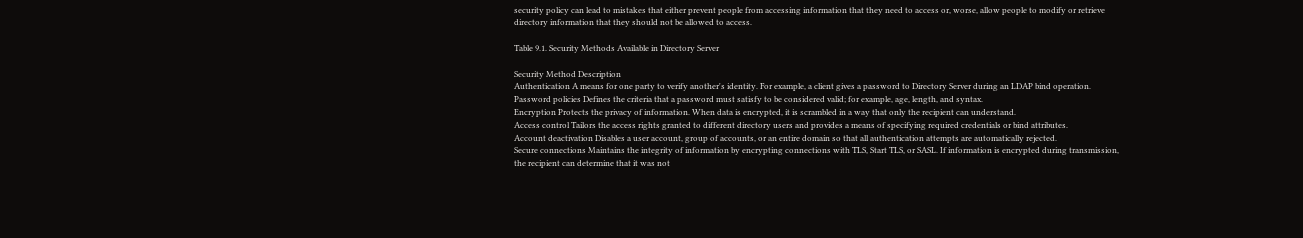security policy can lead to mistakes that either prevent people from accessing information that they need to access or, worse, allow people to modify or retrieve directory information that they should not be allowed to access.

Table 9.1. Security Methods Available in Directory Server

Security Method Description
Authentication A means for one party to verify another's identity. For example, a client gives a password to Directory Server during an LDAP bind operation.
Password policies Defines the criteria that a password must satisfy to be considered valid; for example, age, length, and syntax.
Encryption Protects the privacy of information. When data is encrypted, it is scrambled in a way that only the recipient can understand.
Access control Tailors the access rights granted to different directory users and provides a means of specifying required credentials or bind attributes.
Account deactivation Disables a user account, group of accounts, or an entire domain so that all authentication attempts are automatically rejected.
Secure connections Maintains the integrity of information by encrypting connections with TLS, Start TLS, or SASL. If information is encrypted during transmission, the recipient can determine that it was not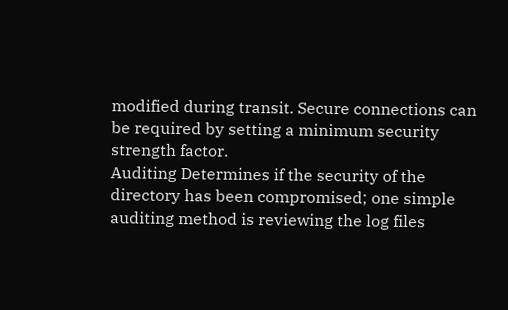modified during transit. Secure connections can be required by setting a minimum security strength factor.
Auditing Determines if the security of the directory has been compromised; one simple auditing method is reviewing the log files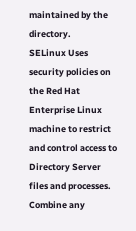maintained by the directory.
SELinux Uses security policies on the Red Hat Enterprise Linux machine to restrict and control access to Directory Server files and processes.
Combine any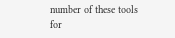number of these tools for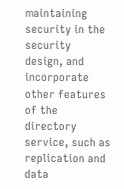maintaining security in the security design, and incorporate other features of the directory service, such as replication and data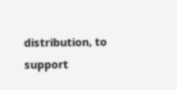distribution, to support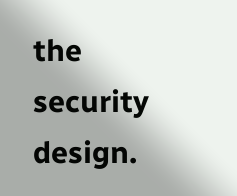the security design.